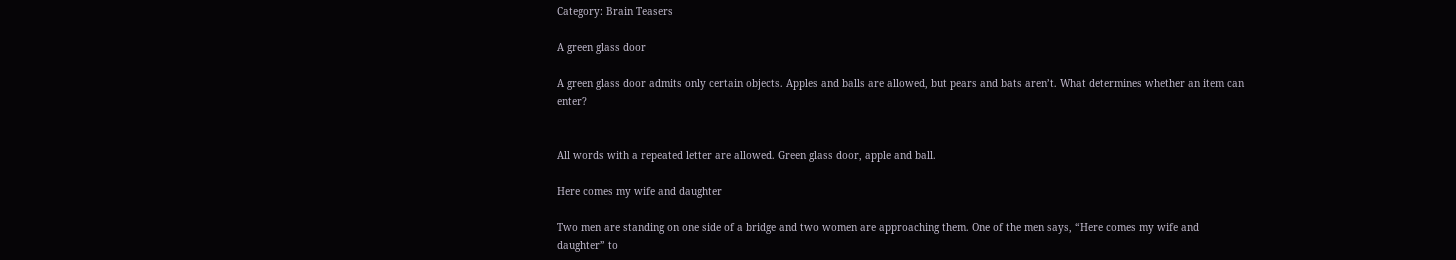Category: Brain Teasers

A green glass door

A green glass door admits only certain objects. Apples and balls are allowed, but pears and bats aren’t. What determines whether an item can enter?


All words with a repeated letter are allowed. Green glass door, apple and ball.

Here comes my wife and daughter

Two men are standing on one side of a bridge and two women are approaching them. One of the men says, “Here comes my wife and daughter” to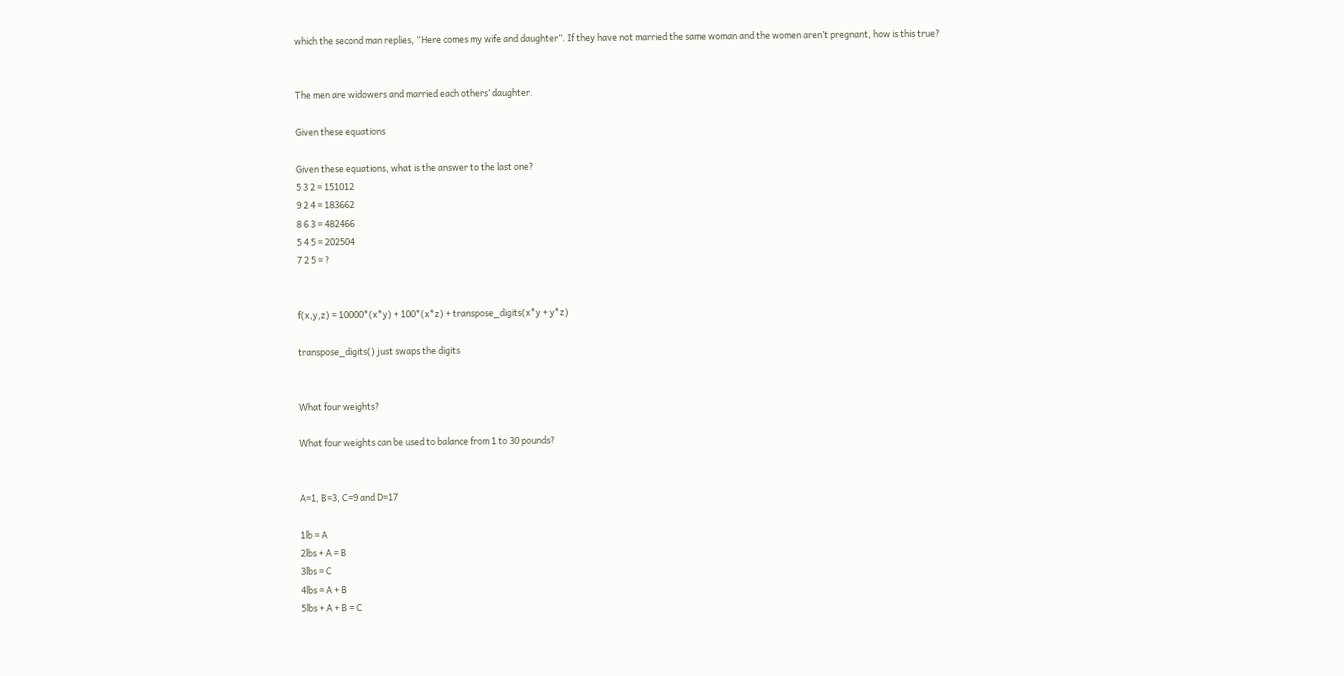which the second man replies, “Here comes my wife and daughter”. If they have not married the same woman and the women aren’t pregnant, how is this true?


The men are widowers and married each others’ daughter.

Given these equations

Given these equations, what is the answer to the last one?
5 3 2 = 151012
9 2 4 = 183662
8 6 3 = 482466
5 4 5 = 202504
7 2 5 = ?


f(x,y,z) = 10000*(x*y) + 100*(x*z) + transpose_digits(x*y + y*z)

transpose_digits() just swaps the digits


What four weights?

What four weights can be used to balance from 1 to 30 pounds?


A=1, B=3, C=9 and D=17

1lb = A
2lbs + A = B
3lbs = C
4lbs = A + B
5lbs + A + B = C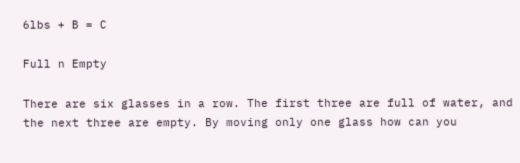6lbs + B = C

Full n Empty

There are six glasses in a row. The first three are full of water, and the next three are empty. By moving only one glass how can you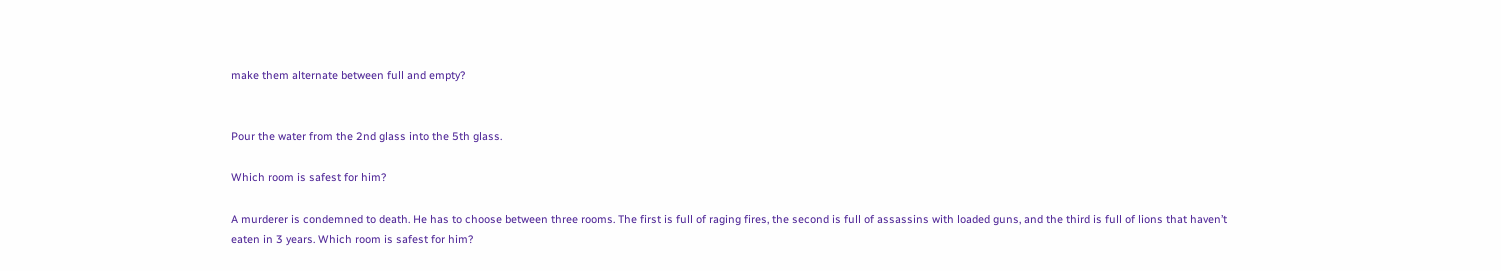make them alternate between full and empty?


Pour the water from the 2nd glass into the 5th glass.

Which room is safest for him?

A murderer is condemned to death. He has to choose between three rooms. The first is full of raging fires, the second is full of assassins with loaded guns, and the third is full of lions that haven’t eaten in 3 years. Which room is safest for him?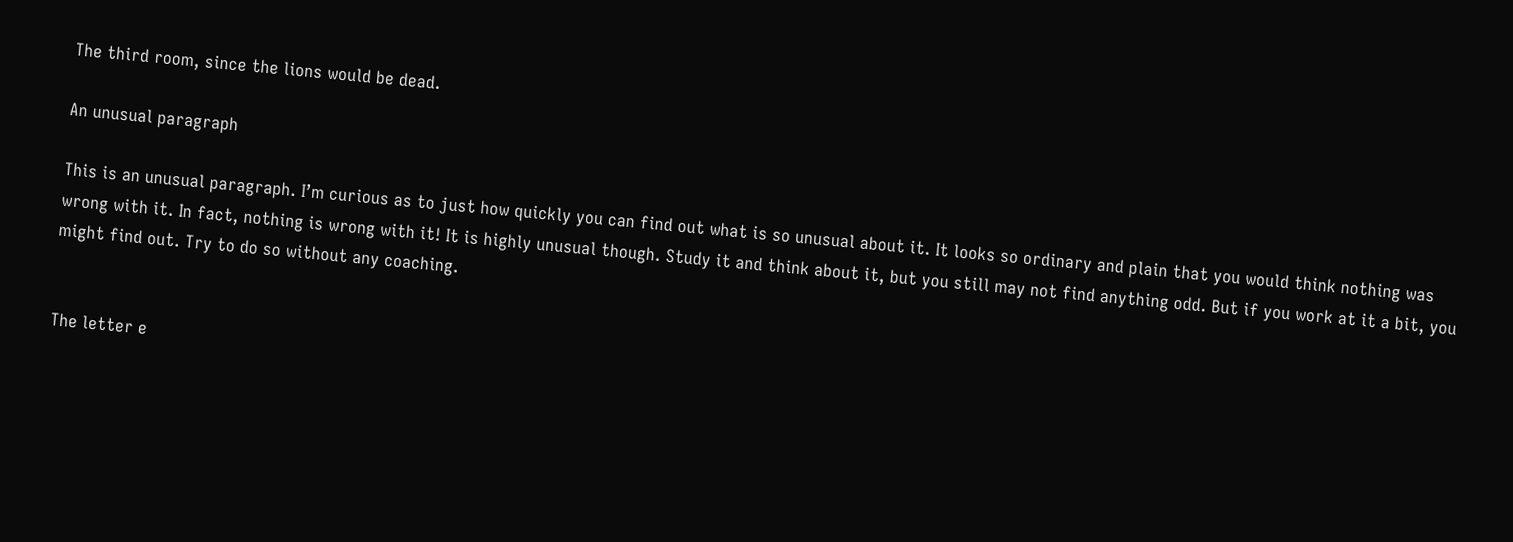The third room, since the lions would be dead.

An unusual paragraph

This is an unusual paragraph. I’m curious as to just how quickly you can find out what is so unusual about it. It looks so ordinary and plain that you would think nothing was wrong with it. In fact, nothing is wrong with it! It is highly unusual though. Study it and think about it, but you still may not find anything odd. But if you work at it a bit, you might find out. Try to do so without any coaching.


The letter e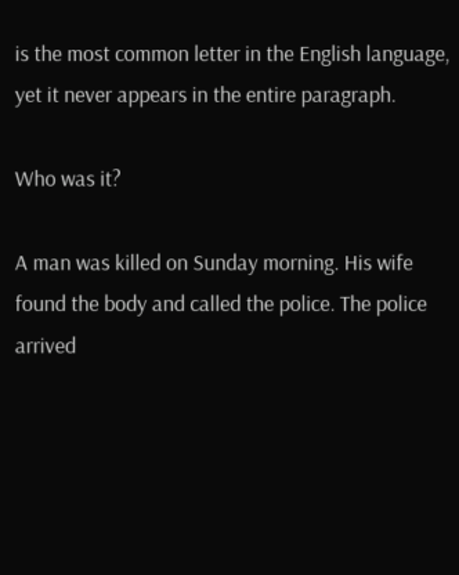is the most common letter in the English language, yet it never appears in the entire paragraph.

Who was it?

A man was killed on Sunday morning. His wife found the body and called the police. The police arrived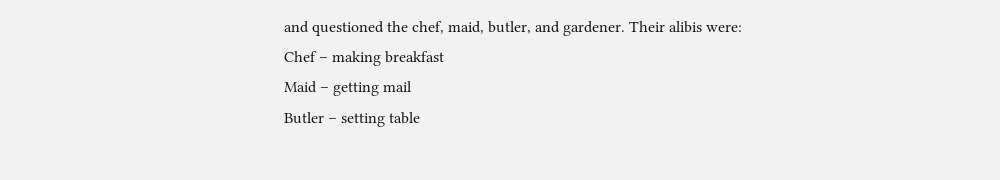and questioned the chef, maid, butler, and gardener. Their alibis were:
Chef – making breakfast
Maid – getting mail
Butler – setting table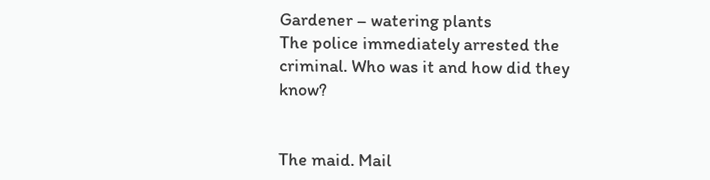Gardener – watering plants
The police immediately arrested the criminal. Who was it and how did they know?


The maid. Mail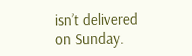isn’t delivered on Sunday.